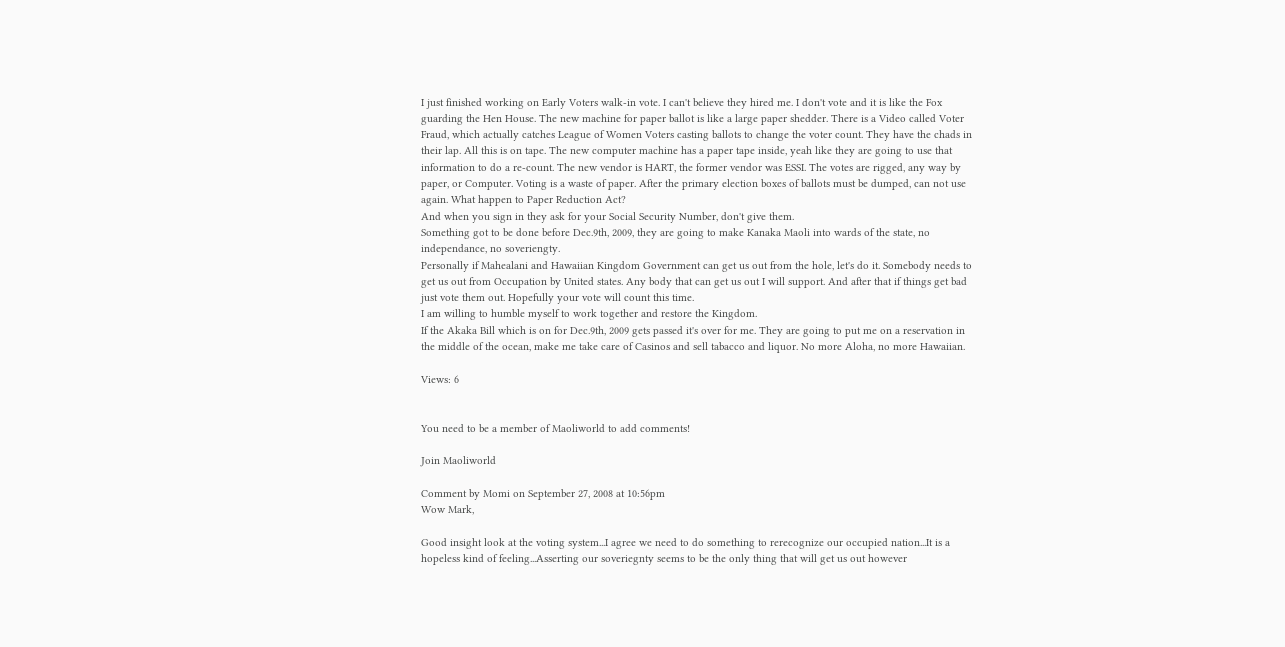I just finished working on Early Voters walk-in vote. I can't believe they hired me. I don't vote and it is like the Fox guarding the Hen House. The new machine for paper ballot is like a large paper shedder. There is a Video called Voter Fraud, which actually catches League of Women Voters casting ballots to change the voter count. They have the chads in their lap. All this is on tape. The new computer machine has a paper tape inside, yeah like they are going to use that information to do a re-count. The new vendor is HART, the former vendor was ESSI. The votes are rigged, any way by paper, or Computer. Voting is a waste of paper. After the primary election boxes of ballots must be dumped, can not use again. What happen to Paper Reduction Act?
And when you sign in they ask for your Social Security Number, don't give them.
Something got to be done before Dec.9th, 2009, they are going to make Kanaka Maoli into wards of the state, no independance, no soveriengty.
Personally if Mahealani and Hawaiian Kingdom Government can get us out from the hole, let's do it. Somebody needs to get us out from Occupation by United states. Any body that can get us out I will support. And after that if things get bad just vote them out. Hopefully your vote will count this time.
I am willing to humble myself to work together and restore the Kingdom.
If the Akaka Bill which is on for Dec.9th, 2009 gets passed it's over for me. They are going to put me on a reservation in the middle of the ocean, make me take care of Casinos and sell tabacco and liquor. No more Aloha, no more Hawaiian.

Views: 6


You need to be a member of Maoliworld to add comments!

Join Maoliworld

Comment by Momi on September 27, 2008 at 10:56pm
Wow Mark,

Good insight look at the voting system...I agree we need to do something to rerecognize our occupied nation...It is a hopeless kind of feeling...Asserting our soveriegnty seems to be the only thing that will get us out however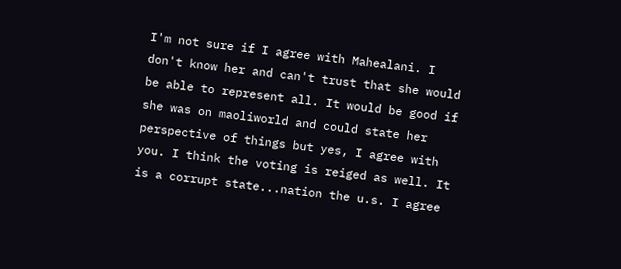I'm not sure if I agree with Mahealani. I don't know her and can't trust that she would be able to represent all. It would be good if she was on maoliworld and could state her perspective of things but yes, I agree with you. I think the voting is reiged as well. It is a corrupt state...nation the u.s. I agree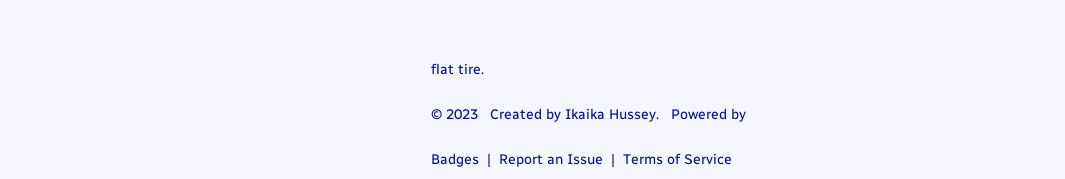flat tire.

© 2023   Created by Ikaika Hussey.   Powered by

Badges  |  Report an Issue  |  Terms of Service